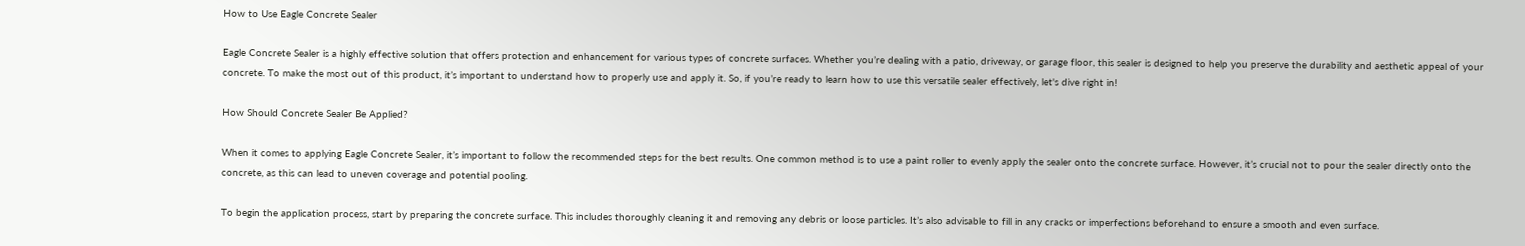How to Use Eagle Concrete Sealer

Eagle Concrete Sealer is a highly effective solution that offers protection and enhancement for various types of concrete surfaces. Whether you’re dealing with a patio, driveway, or garage floor, this sealer is designed to help you preserve the durability and aesthetic appeal of your concrete. To make the most out of this product, it’s important to understand how to properly use and apply it. So, if you’re ready to learn how to use this versatile sealer effectively, let's dive right in!

How Should Concrete Sealer Be Applied?

When it comes to applying Eagle Concrete Sealer, it’s important to follow the recommended steps for the best results. One common method is to use a paint roller to evenly apply the sealer onto the concrete surface. However, it’s crucial not to pour the sealer directly onto the concrete, as this can lead to uneven coverage and potential pooling.

To begin the application process, start by preparing the concrete surface. This includes thoroughly cleaning it and removing any debris or loose particles. It’s also advisable to fill in any cracks or imperfections beforehand to ensure a smooth and even surface.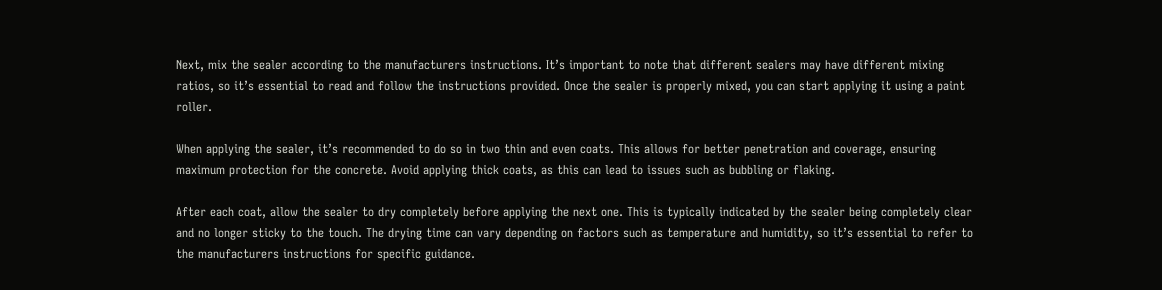Next, mix the sealer according to the manufacturers instructions. It’s important to note that different sealers may have different mixing ratios, so it’s essential to read and follow the instructions provided. Once the sealer is properly mixed, you can start applying it using a paint roller.

When applying the sealer, it’s recommended to do so in two thin and even coats. This allows for better penetration and coverage, ensuring maximum protection for the concrete. Avoid applying thick coats, as this can lead to issues such as bubbling or flaking.

After each coat, allow the sealer to dry completely before applying the next one. This is typically indicated by the sealer being completely clear and no longer sticky to the touch. The drying time can vary depending on factors such as temperature and humidity, so it’s essential to refer to the manufacturers instructions for specific guidance.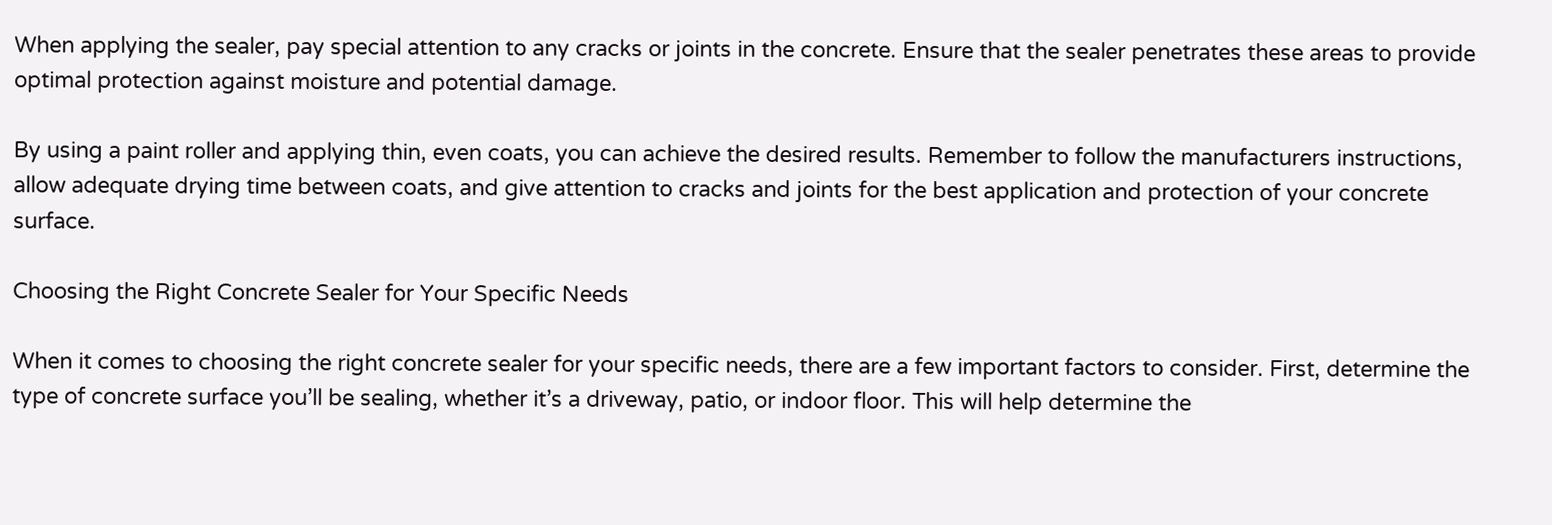When applying the sealer, pay special attention to any cracks or joints in the concrete. Ensure that the sealer penetrates these areas to provide optimal protection against moisture and potential damage.

By using a paint roller and applying thin, even coats, you can achieve the desired results. Remember to follow the manufacturers instructions, allow adequate drying time between coats, and give attention to cracks and joints for the best application and protection of your concrete surface.

Choosing the Right Concrete Sealer for Your Specific Needs

When it comes to choosing the right concrete sealer for your specific needs, there are a few important factors to consider. First, determine the type of concrete surface you’ll be sealing, whether it’s a driveway, patio, or indoor floor. This will help determine the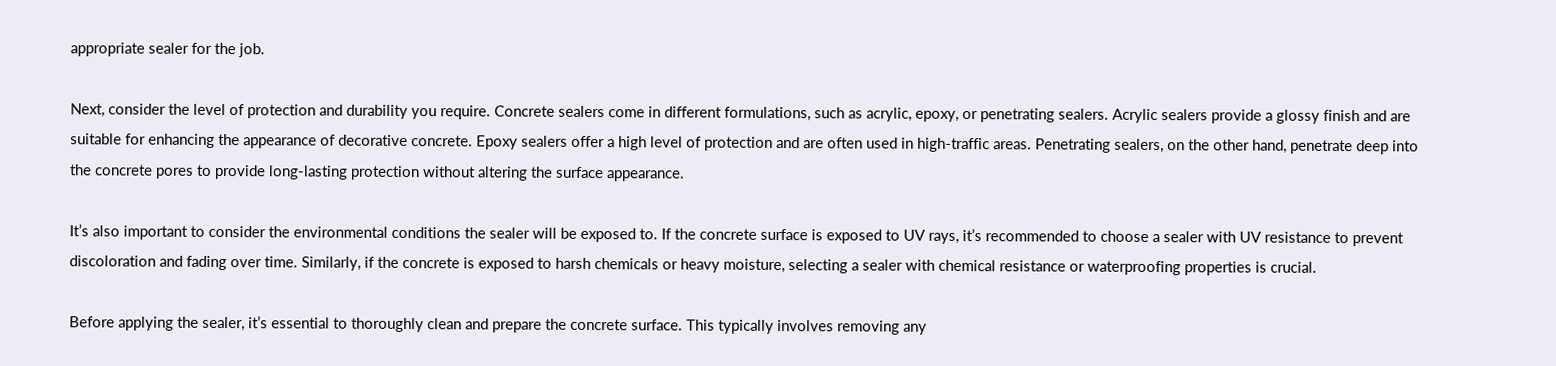appropriate sealer for the job.

Next, consider the level of protection and durability you require. Concrete sealers come in different formulations, such as acrylic, epoxy, or penetrating sealers. Acrylic sealers provide a glossy finish and are suitable for enhancing the appearance of decorative concrete. Epoxy sealers offer a high level of protection and are often used in high-traffic areas. Penetrating sealers, on the other hand, penetrate deep into the concrete pores to provide long-lasting protection without altering the surface appearance.

It’s also important to consider the environmental conditions the sealer will be exposed to. If the concrete surface is exposed to UV rays, it’s recommended to choose a sealer with UV resistance to prevent discoloration and fading over time. Similarly, if the concrete is exposed to harsh chemicals or heavy moisture, selecting a sealer with chemical resistance or waterproofing properties is crucial.

Before applying the sealer, it’s essential to thoroughly clean and prepare the concrete surface. This typically involves removing any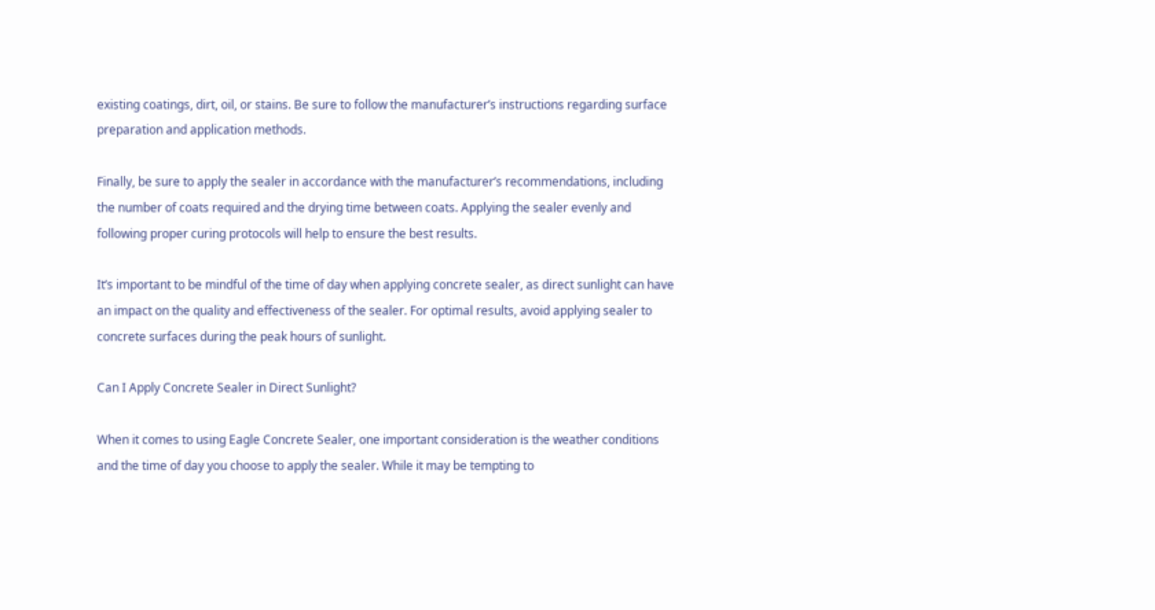existing coatings, dirt, oil, or stains. Be sure to follow the manufacturer’s instructions regarding surface preparation and application methods.

Finally, be sure to apply the sealer in accordance with the manufacturer’s recommendations, including the number of coats required and the drying time between coats. Applying the sealer evenly and following proper curing protocols will help to ensure the best results.

It’s important to be mindful of the time of day when applying concrete sealer, as direct sunlight can have an impact on the quality and effectiveness of the sealer. For optimal results, avoid applying sealer to concrete surfaces during the peak hours of sunlight.

Can I Apply Concrete Sealer in Direct Sunlight?

When it comes to using Eagle Concrete Sealer, one important consideration is the weather conditions and the time of day you choose to apply the sealer. While it may be tempting to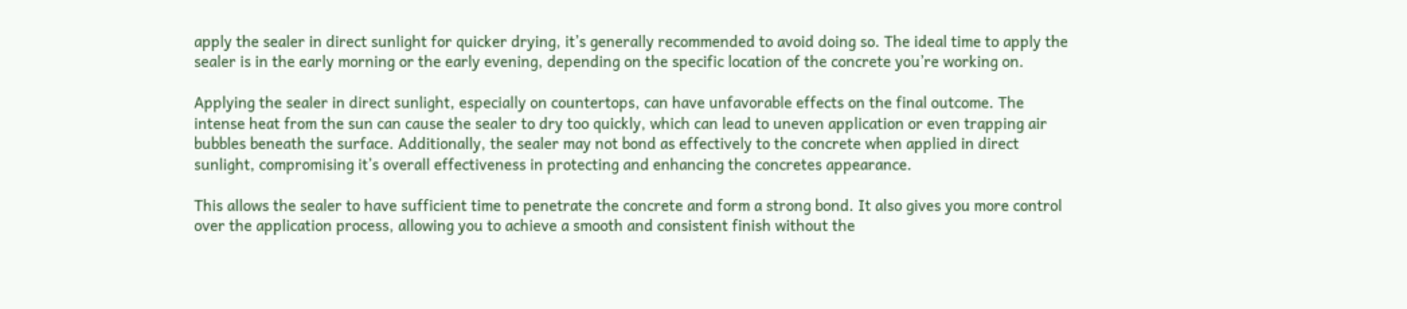apply the sealer in direct sunlight for quicker drying, it’s generally recommended to avoid doing so. The ideal time to apply the sealer is in the early morning or the early evening, depending on the specific location of the concrete you’re working on.

Applying the sealer in direct sunlight, especially on countertops, can have unfavorable effects on the final outcome. The intense heat from the sun can cause the sealer to dry too quickly, which can lead to uneven application or even trapping air bubbles beneath the surface. Additionally, the sealer may not bond as effectively to the concrete when applied in direct sunlight, compromising it’s overall effectiveness in protecting and enhancing the concretes appearance.

This allows the sealer to have sufficient time to penetrate the concrete and form a strong bond. It also gives you more control over the application process, allowing you to achieve a smooth and consistent finish without the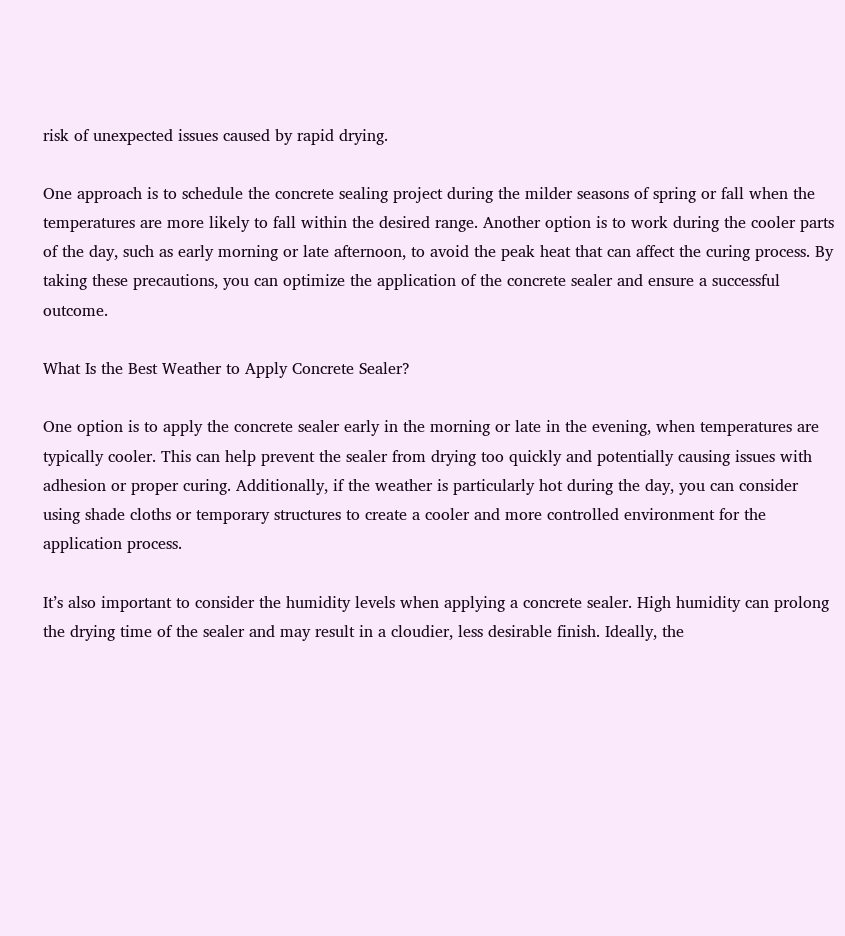risk of unexpected issues caused by rapid drying.

One approach is to schedule the concrete sealing project during the milder seasons of spring or fall when the temperatures are more likely to fall within the desired range. Another option is to work during the cooler parts of the day, such as early morning or late afternoon, to avoid the peak heat that can affect the curing process. By taking these precautions, you can optimize the application of the concrete sealer and ensure a successful outcome.

What Is the Best Weather to Apply Concrete Sealer?

One option is to apply the concrete sealer early in the morning or late in the evening, when temperatures are typically cooler. This can help prevent the sealer from drying too quickly and potentially causing issues with adhesion or proper curing. Additionally, if the weather is particularly hot during the day, you can consider using shade cloths or temporary structures to create a cooler and more controlled environment for the application process.

It’s also important to consider the humidity levels when applying a concrete sealer. High humidity can prolong the drying time of the sealer and may result in a cloudier, less desirable finish. Ideally, the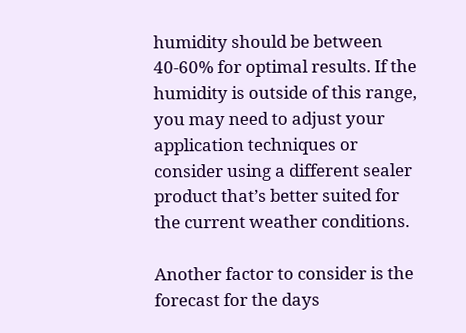humidity should be between 40-60% for optimal results. If the humidity is outside of this range, you may need to adjust your application techniques or consider using a different sealer product that’s better suited for the current weather conditions.

Another factor to consider is the forecast for the days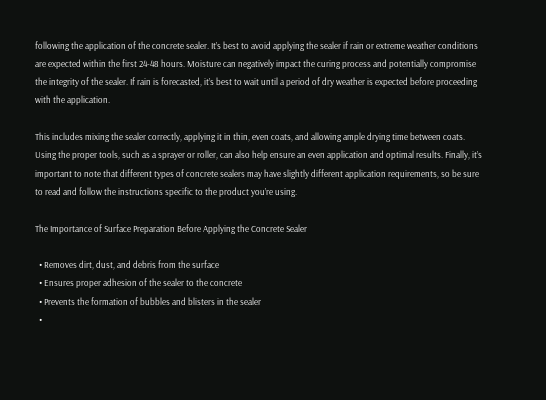following the application of the concrete sealer. It’s best to avoid applying the sealer if rain or extreme weather conditions are expected within the first 24-48 hours. Moisture can negatively impact the curing process and potentially compromise the integrity of the sealer. If rain is forecasted, it’s best to wait until a period of dry weather is expected before proceeding with the application.

This includes mixing the sealer correctly, applying it in thin, even coats, and allowing ample drying time between coats. Using the proper tools, such as a sprayer or roller, can also help ensure an even application and optimal results. Finally, it’s important to note that different types of concrete sealers may have slightly different application requirements, so be sure to read and follow the instructions specific to the product you’re using.

The Importance of Surface Preparation Before Applying the Concrete Sealer

  • Removes dirt, dust, and debris from the surface
  • Ensures proper adhesion of the sealer to the concrete
  • Prevents the formation of bubbles and blisters in the sealer
  •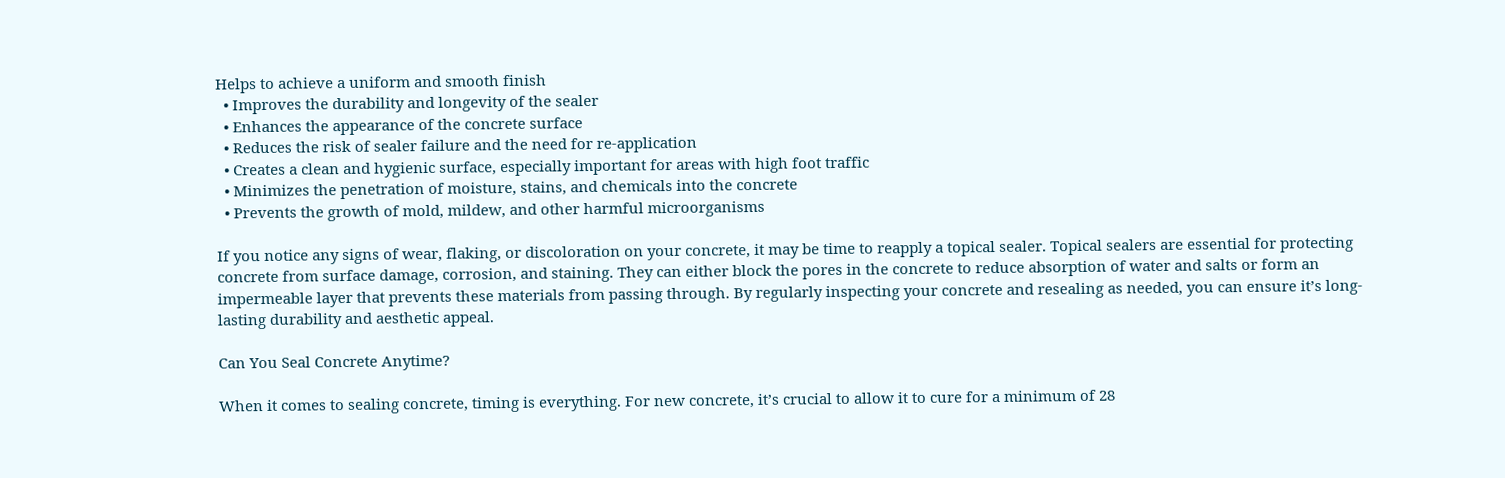Helps to achieve a uniform and smooth finish
  • Improves the durability and longevity of the sealer
  • Enhances the appearance of the concrete surface
  • Reduces the risk of sealer failure and the need for re-application
  • Creates a clean and hygienic surface, especially important for areas with high foot traffic
  • Minimizes the penetration of moisture, stains, and chemicals into the concrete
  • Prevents the growth of mold, mildew, and other harmful microorganisms

If you notice any signs of wear, flaking, or discoloration on your concrete, it may be time to reapply a topical sealer. Topical sealers are essential for protecting concrete from surface damage, corrosion, and staining. They can either block the pores in the concrete to reduce absorption of water and salts or form an impermeable layer that prevents these materials from passing through. By regularly inspecting your concrete and resealing as needed, you can ensure it’s long-lasting durability and aesthetic appeal.

Can You Seal Concrete Anytime?

When it comes to sealing concrete, timing is everything. For new concrete, it’s crucial to allow it to cure for a minimum of 28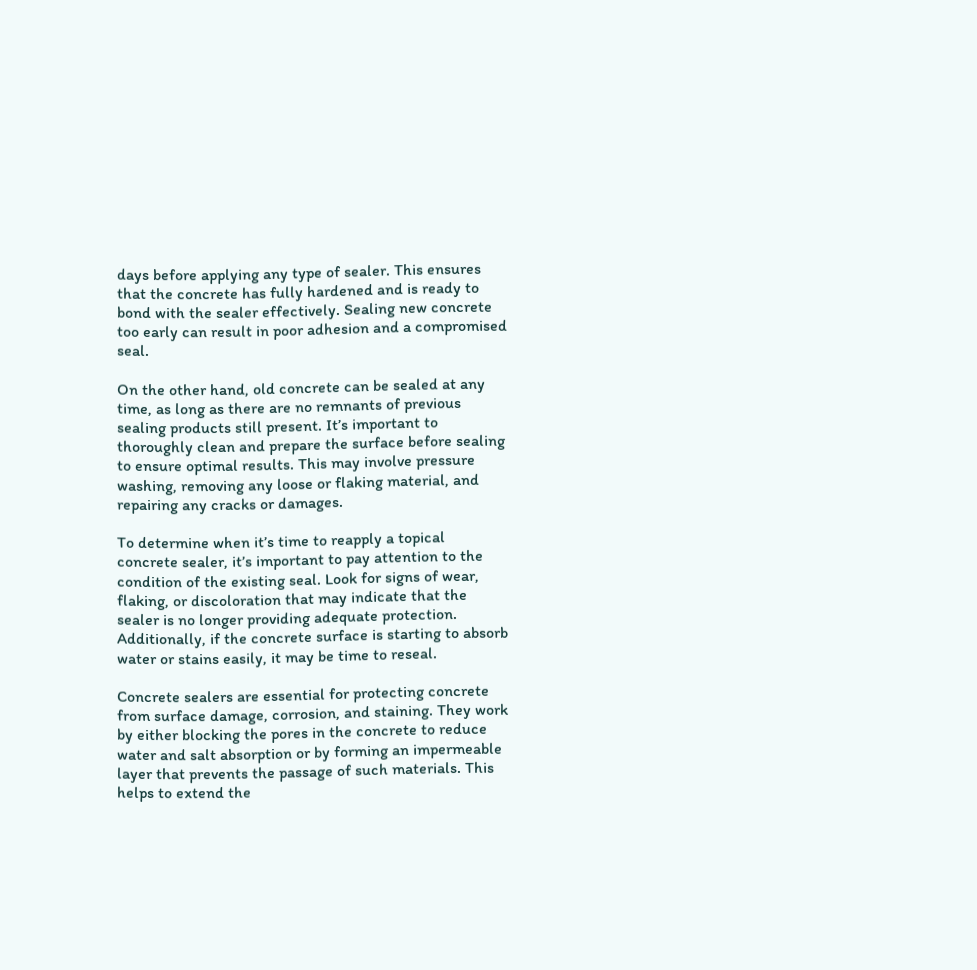days before applying any type of sealer. This ensures that the concrete has fully hardened and is ready to bond with the sealer effectively. Sealing new concrete too early can result in poor adhesion and a compromised seal.

On the other hand, old concrete can be sealed at any time, as long as there are no remnants of previous sealing products still present. It’s important to thoroughly clean and prepare the surface before sealing to ensure optimal results. This may involve pressure washing, removing any loose or flaking material, and repairing any cracks or damages.

To determine when it’s time to reapply a topical concrete sealer, it’s important to pay attention to the condition of the existing seal. Look for signs of wear, flaking, or discoloration that may indicate that the sealer is no longer providing adequate protection. Additionally, if the concrete surface is starting to absorb water or stains easily, it may be time to reseal.

Concrete sealers are essential for protecting concrete from surface damage, corrosion, and staining. They work by either blocking the pores in the concrete to reduce water and salt absorption or by forming an impermeable layer that prevents the passage of such materials. This helps to extend the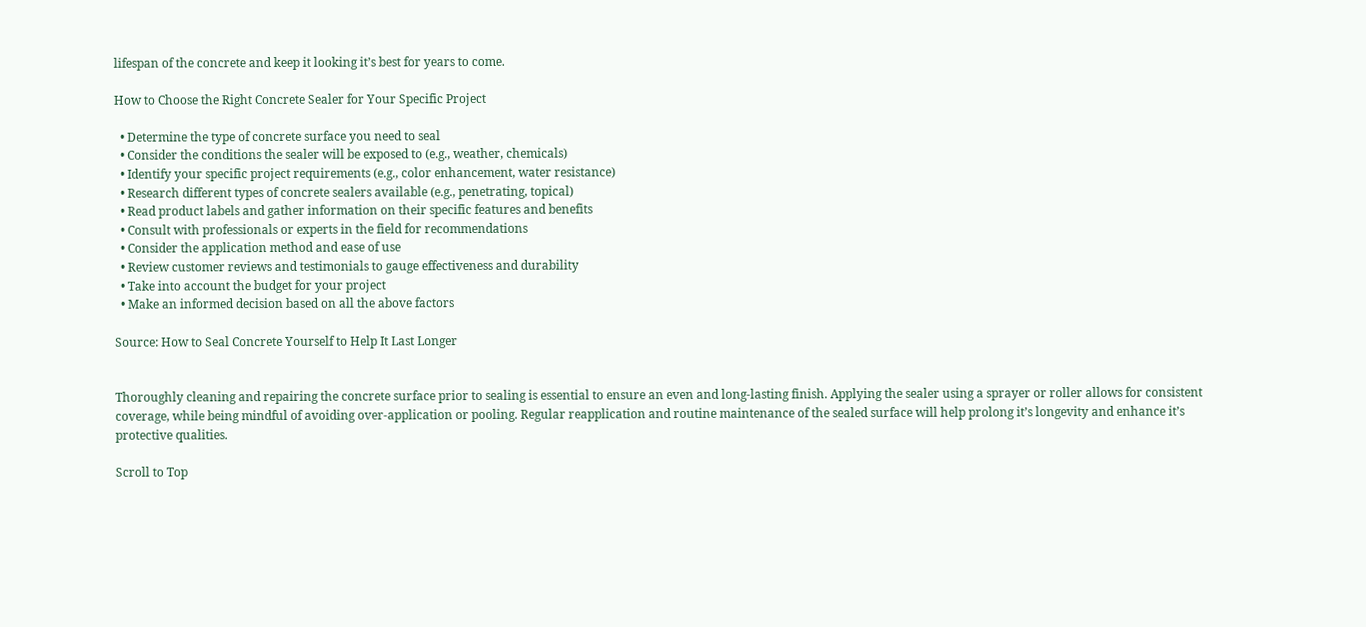lifespan of the concrete and keep it looking it’s best for years to come.

How to Choose the Right Concrete Sealer for Your Specific Project

  • Determine the type of concrete surface you need to seal
  • Consider the conditions the sealer will be exposed to (e.g., weather, chemicals)
  • Identify your specific project requirements (e.g., color enhancement, water resistance)
  • Research different types of concrete sealers available (e.g., penetrating, topical)
  • Read product labels and gather information on their specific features and benefits
  • Consult with professionals or experts in the field for recommendations
  • Consider the application method and ease of use
  • Review customer reviews and testimonials to gauge effectiveness and durability
  • Take into account the budget for your project
  • Make an informed decision based on all the above factors

Source: How to Seal Concrete Yourself to Help It Last Longer


Thoroughly cleaning and repairing the concrete surface prior to sealing is essential to ensure an even and long-lasting finish. Applying the sealer using a sprayer or roller allows for consistent coverage, while being mindful of avoiding over-application or pooling. Regular reapplication and routine maintenance of the sealed surface will help prolong it’s longevity and enhance it’s protective qualities.

Scroll to Top